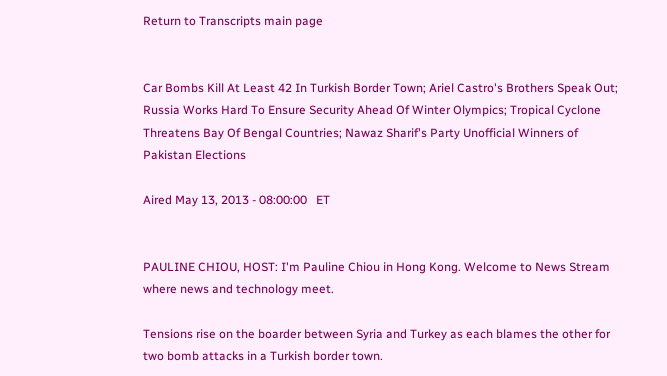Return to Transcripts main page


Car Bombs Kill At Least 42 In Turkish Border Town; Ariel Castro's Brothers Speak Out; Russia Works Hard To Ensure Security Ahead Of Winter Olympics; Tropical Cyclone Threatens Bay Of Bengal Countries; Nawaz Sharif's Party Unofficial Winners of Pakistan Elections

Aired May 13, 2013 - 08:00:00   ET


PAULINE CHIOU, HOST: I'm Pauline Chiou in Hong Kong. Welcome to News Stream where news and technology meet.

Tensions rise on the boarder between Syria and Turkey as each blames the other for two bomb attacks in a Turkish border town.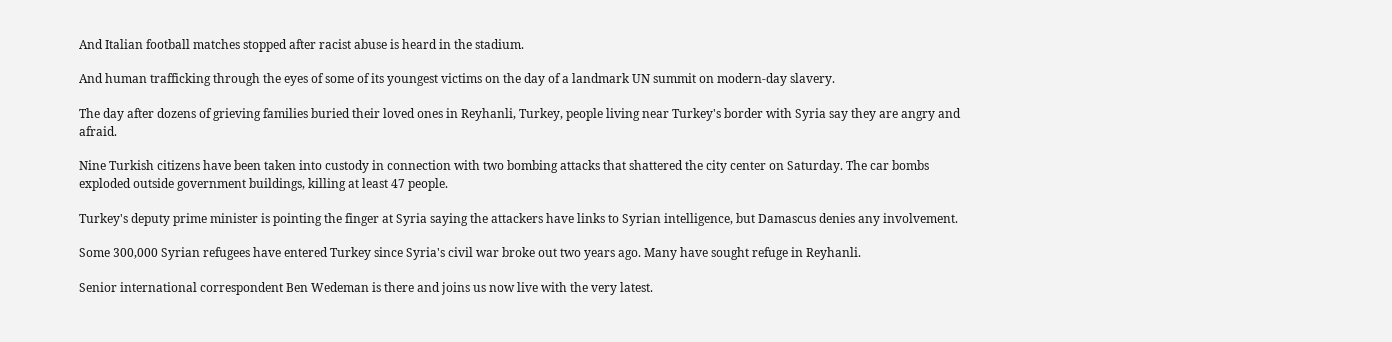And Italian football matches stopped after racist abuse is heard in the stadium.

And human trafficking through the eyes of some of its youngest victims on the day of a landmark UN summit on modern-day slavery.

The day after dozens of grieving families buried their loved ones in Reyhanli, Turkey, people living near Turkey's border with Syria say they are angry and afraid.

Nine Turkish citizens have been taken into custody in connection with two bombing attacks that shattered the city center on Saturday. The car bombs exploded outside government buildings, killing at least 47 people.

Turkey's deputy prime minister is pointing the finger at Syria saying the attackers have links to Syrian intelligence, but Damascus denies any involvement.

Some 300,000 Syrian refugees have entered Turkey since Syria's civil war broke out two years ago. Many have sought refuge in Reyhanli.

Senior international correspondent Ben Wedeman is there and joins us now live with the very latest.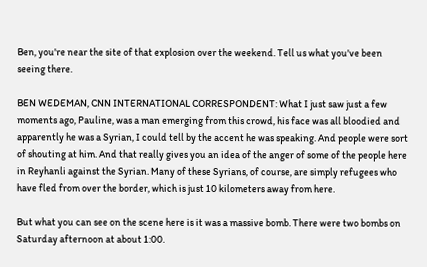Ben, you're near the site of that explosion over the weekend. Tell us what you've been seeing there.

BEN WEDEMAN, CNN INTERNATIONAL CORRESPONDENT: What I just saw just a few moments ago, Pauline, was a man emerging from this crowd, his face was all bloodied and apparently he was a Syrian, I could tell by the accent he was speaking. And people were sort of shouting at him. And that really gives you an idea of the anger of some of the people here in Reyhanli against the Syrian. Many of these Syrians, of course, are simply refugees who have fled from over the border, which is just 10 kilometers away from here.

But what you can see on the scene here is it was a massive bomb. There were two bombs on Saturday afternoon at about 1:00.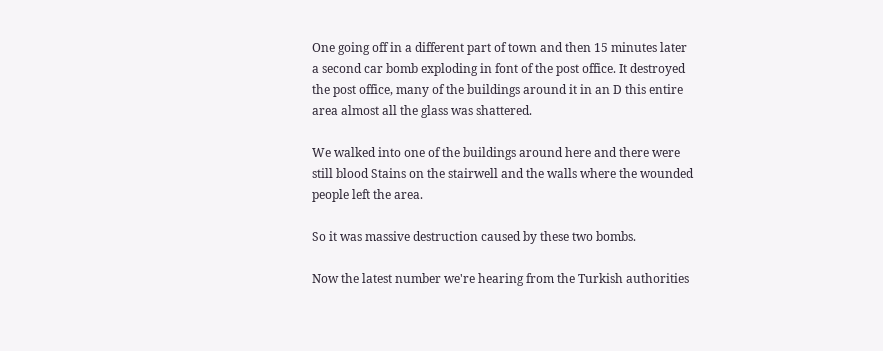One going off in a different part of town and then 15 minutes later a second car bomb exploding in font of the post office. It destroyed the post office, many of the buildings around it in an D this entire area almost all the glass was shattered.

We walked into one of the buildings around here and there were still blood Stains on the stairwell and the walls where the wounded people left the area.

So it was massive destruction caused by these two bombs.

Now the latest number we're hearing from the Turkish authorities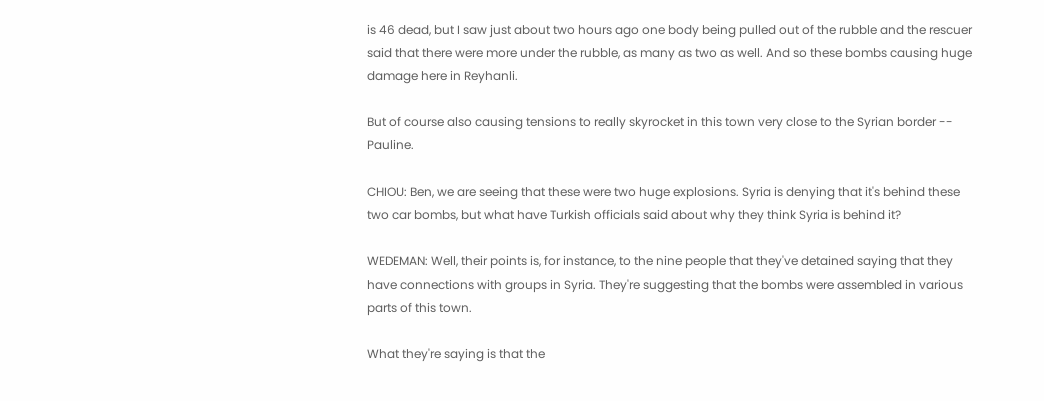is 46 dead, but I saw just about two hours ago one body being pulled out of the rubble and the rescuer said that there were more under the rubble, as many as two as well. And so these bombs causing huge damage here in Reyhanli.

But of course also causing tensions to really skyrocket in this town very close to the Syrian border -- Pauline.

CHIOU: Ben, we are seeing that these were two huge explosions. Syria is denying that it's behind these two car bombs, but what have Turkish officials said about why they think Syria is behind it?

WEDEMAN: Well, their points is, for instance, to the nine people that they've detained saying that they have connections with groups in Syria. They're suggesting that the bombs were assembled in various parts of this town.

What they're saying is that the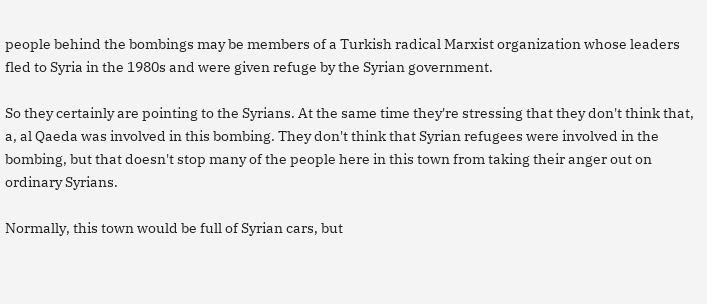people behind the bombings may be members of a Turkish radical Marxist organization whose leaders fled to Syria in the 1980s and were given refuge by the Syrian government.

So they certainly are pointing to the Syrians. At the same time they're stressing that they don't think that, a, al Qaeda was involved in this bombing. They don't think that Syrian refugees were involved in the bombing, but that doesn't stop many of the people here in this town from taking their anger out on ordinary Syrians.

Normally, this town would be full of Syrian cars, but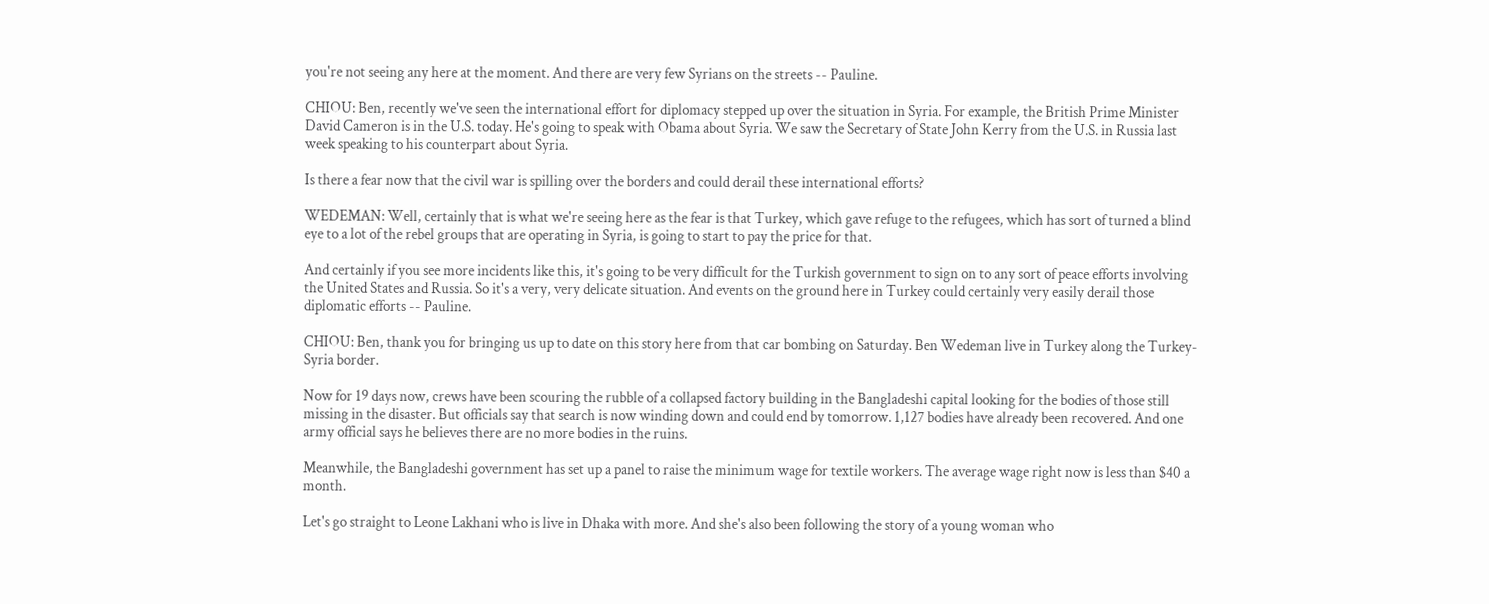you're not seeing any here at the moment. And there are very few Syrians on the streets -- Pauline.

CHIOU: Ben, recently we've seen the international effort for diplomacy stepped up over the situation in Syria. For example, the British Prime Minister David Cameron is in the U.S. today. He's going to speak with Obama about Syria. We saw the Secretary of State John Kerry from the U.S. in Russia last week speaking to his counterpart about Syria.

Is there a fear now that the civil war is spilling over the borders and could derail these international efforts?

WEDEMAN: Well, certainly that is what we're seeing here as the fear is that Turkey, which gave refuge to the refugees, which has sort of turned a blind eye to a lot of the rebel groups that are operating in Syria, is going to start to pay the price for that.

And certainly if you see more incidents like this, it's going to be very difficult for the Turkish government to sign on to any sort of peace efforts involving the United States and Russia. So it's a very, very delicate situation. And events on the ground here in Turkey could certainly very easily derail those diplomatic efforts -- Pauline.

CHIOU: Ben, thank you for bringing us up to date on this story here from that car bombing on Saturday. Ben Wedeman live in Turkey along the Turkey-Syria border.

Now for 19 days now, crews have been scouring the rubble of a collapsed factory building in the Bangladeshi capital looking for the bodies of those still missing in the disaster. But officials say that search is now winding down and could end by tomorrow. 1,127 bodies have already been recovered. And one army official says he believes there are no more bodies in the ruins.

Meanwhile, the Bangladeshi government has set up a panel to raise the minimum wage for textile workers. The average wage right now is less than $40 a month.

Let's go straight to Leone Lakhani who is live in Dhaka with more. And she's also been following the story of a young woman who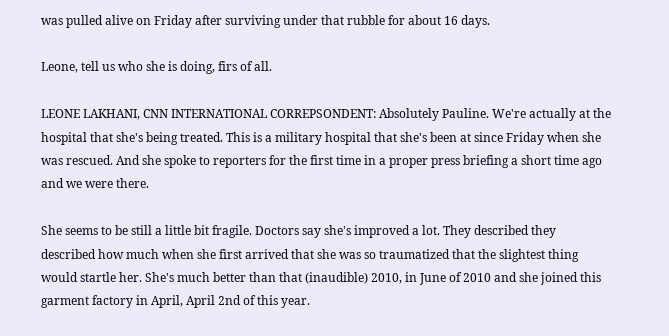was pulled alive on Friday after surviving under that rubble for about 16 days.

Leone, tell us who she is doing, firs of all.

LEONE LAKHANI, CNN INTERNATIONAL CORREPSONDENT: Absolutely Pauline. We're actually at the hospital that she's being treated. This is a military hospital that she's been at since Friday when she was rescued. And she spoke to reporters for the first time in a proper press briefing a short time ago and we were there.

She seems to be still a little bit fragile. Doctors say she's improved a lot. They described they described how much when she first arrived that she was so traumatized that the slightest thing would startle her. She's much better than that (inaudible) 2010, in June of 2010 and she joined this garment factory in April, April 2nd of this year.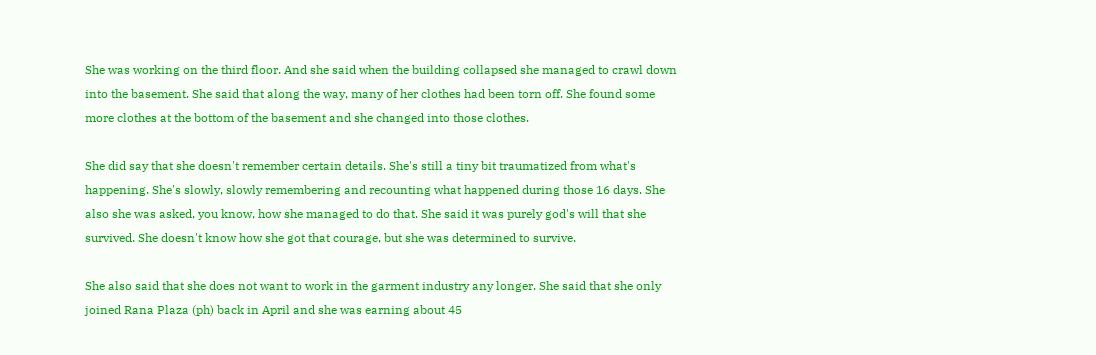She was working on the third floor. And she said when the building collapsed she managed to crawl down into the basement. She said that along the way, many of her clothes had been torn off. She found some more clothes at the bottom of the basement and she changed into those clothes.

She did say that she doesn't remember certain details. She's still a tiny bit traumatized from what's happening. She's slowly, slowly remembering and recounting what happened during those 16 days. She also she was asked, you know, how she managed to do that. She said it was purely god's will that she survived. She doesn't know how she got that courage, but she was determined to survive.

She also said that she does not want to work in the garment industry any longer. She said that she only joined Rana Plaza (ph) back in April and she was earning about 45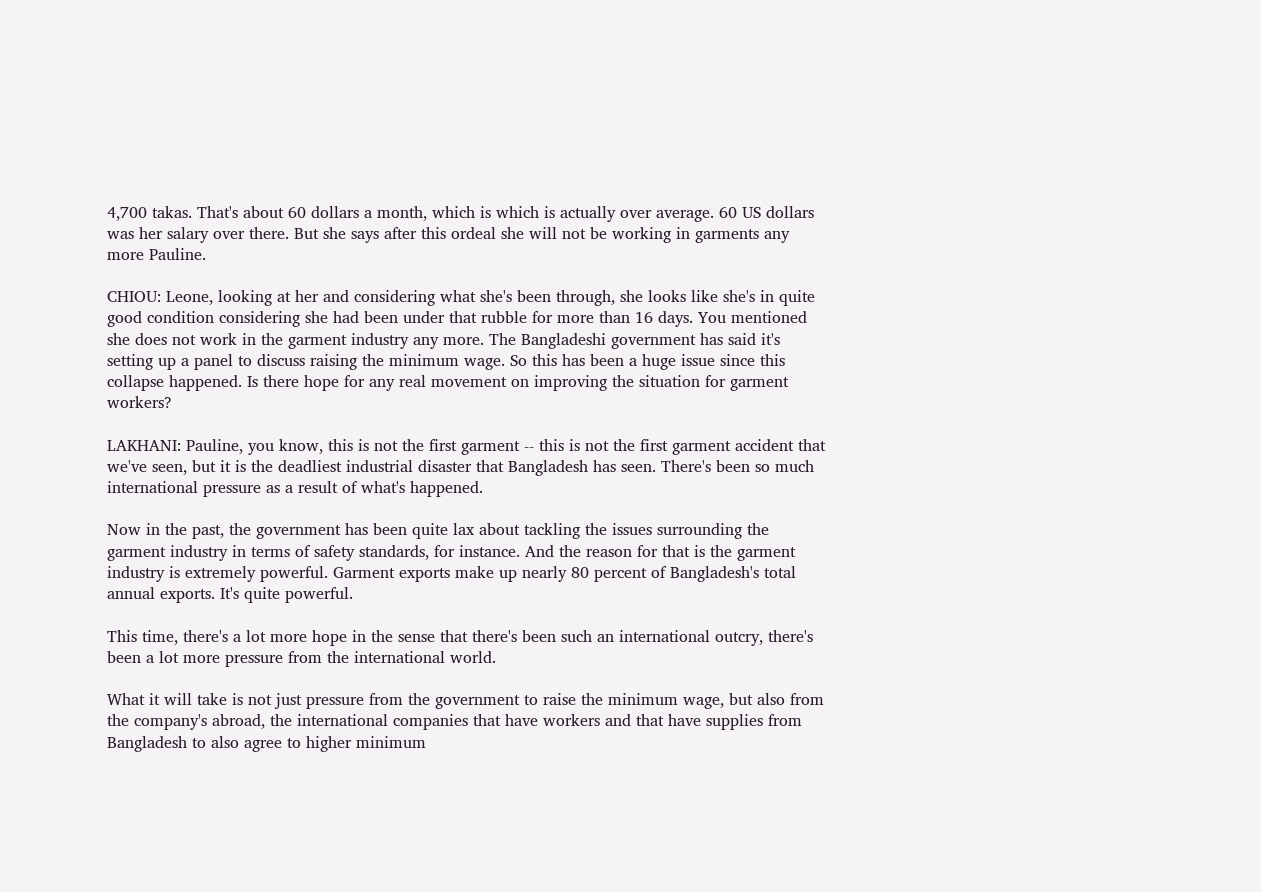4,700 takas. That's about 60 dollars a month, which is which is actually over average. 60 US dollars was her salary over there. But she says after this ordeal she will not be working in garments any more Pauline.

CHIOU: Leone, looking at her and considering what she's been through, she looks like she's in quite good condition considering she had been under that rubble for more than 16 days. You mentioned she does not work in the garment industry any more. The Bangladeshi government has said it's setting up a panel to discuss raising the minimum wage. So this has been a huge issue since this collapse happened. Is there hope for any real movement on improving the situation for garment workers?

LAKHANI: Pauline, you know, this is not the first garment -- this is not the first garment accident that we've seen, but it is the deadliest industrial disaster that Bangladesh has seen. There's been so much international pressure as a result of what's happened.

Now in the past, the government has been quite lax about tackling the issues surrounding the garment industry in terms of safety standards, for instance. And the reason for that is the garment industry is extremely powerful. Garment exports make up nearly 80 percent of Bangladesh's total annual exports. It's quite powerful.

This time, there's a lot more hope in the sense that there's been such an international outcry, there's been a lot more pressure from the international world.

What it will take is not just pressure from the government to raise the minimum wage, but also from the company's abroad, the international companies that have workers and that have supplies from Bangladesh to also agree to higher minimum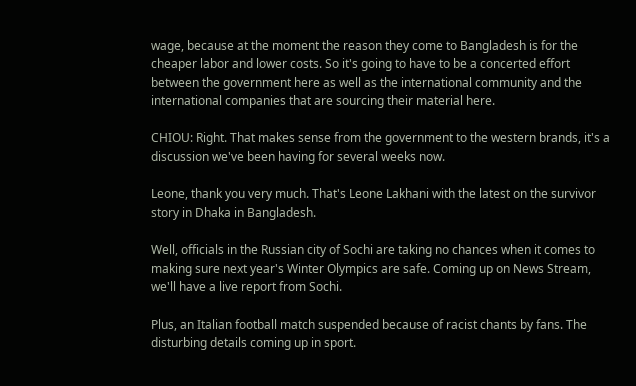wage, because at the moment the reason they come to Bangladesh is for the cheaper labor and lower costs. So it's going to have to be a concerted effort between the government here as well as the international community and the international companies that are sourcing their material here.

CHIOU: Right. That makes sense from the government to the western brands, it's a discussion we've been having for several weeks now.

Leone, thank you very much. That's Leone Lakhani with the latest on the survivor story in Dhaka in Bangladesh.

Well, officials in the Russian city of Sochi are taking no chances when it comes to making sure next year's Winter Olympics are safe. Coming up on News Stream, we'll have a live report from Sochi.

Plus, an Italian football match suspended because of racist chants by fans. The disturbing details coming up in sport.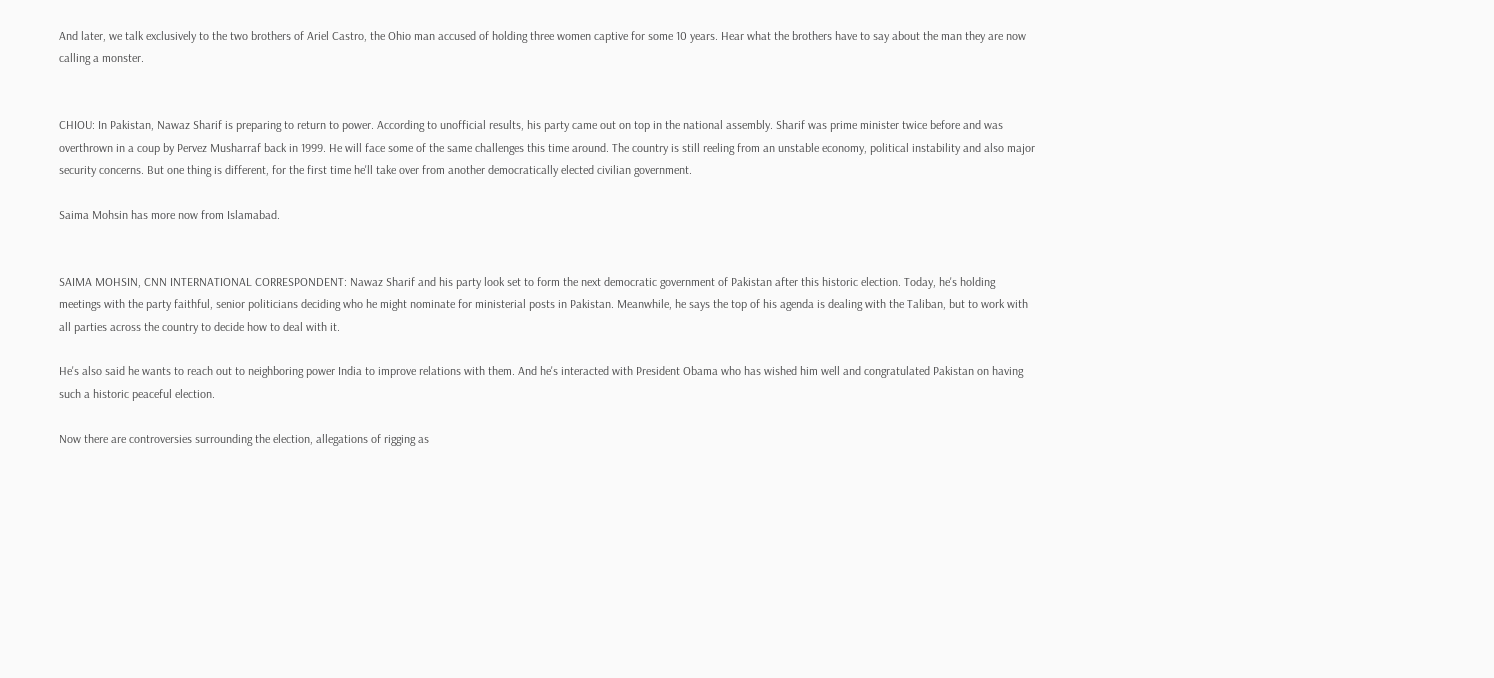And later, we talk exclusively to the two brothers of Ariel Castro, the Ohio man accused of holding three women captive for some 10 years. Hear what the brothers have to say about the man they are now calling a monster.


CHIOU: In Pakistan, Nawaz Sharif is preparing to return to power. According to unofficial results, his party came out on top in the national assembly. Sharif was prime minister twice before and was overthrown in a coup by Pervez Musharraf back in 1999. He will face some of the same challenges this time around. The country is still reeling from an unstable economy, political instability and also major security concerns. But one thing is different, for the first time he'll take over from another democratically elected civilian government.

Saima Mohsin has more now from Islamabad.


SAIMA MOHSIN, CNN INTERNATIONAL CORRESPONDENT: Nawaz Sharif and his party look set to form the next democratic government of Pakistan after this historic election. Today, he's holding meetings with the party faithful, senior politicians deciding who he might nominate for ministerial posts in Pakistan. Meanwhile, he says the top of his agenda is dealing with the Taliban, but to work with all parties across the country to decide how to deal with it.

He's also said he wants to reach out to neighboring power India to improve relations with them. And he's interacted with President Obama who has wished him well and congratulated Pakistan on having such a historic peaceful election.

Now there are controversies surrounding the election, allegations of rigging as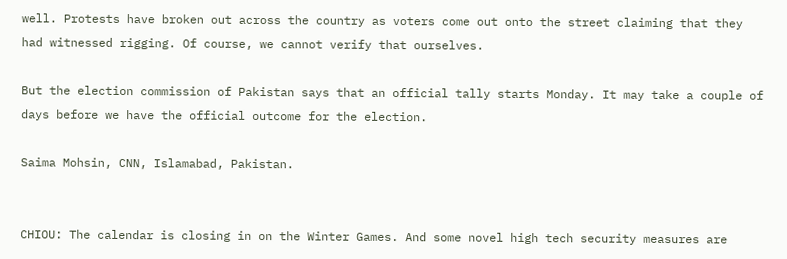well. Protests have broken out across the country as voters come out onto the street claiming that they had witnessed rigging. Of course, we cannot verify that ourselves.

But the election commission of Pakistan says that an official tally starts Monday. It may take a couple of days before we have the official outcome for the election.

Saima Mohsin, CNN, Islamabad, Pakistan.


CHIOU: The calendar is closing in on the Winter Games. And some novel high tech security measures are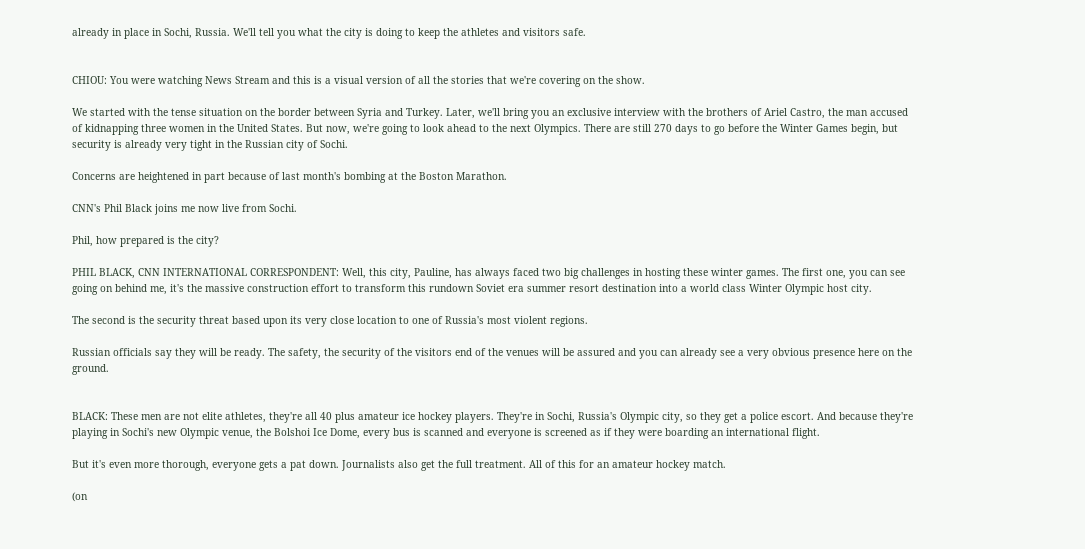already in place in Sochi, Russia. We'll tell you what the city is doing to keep the athletes and visitors safe.


CHIOU: You were watching News Stream and this is a visual version of all the stories that we're covering on the show.

We started with the tense situation on the border between Syria and Turkey. Later, we'll bring you an exclusive interview with the brothers of Ariel Castro, the man accused of kidnapping three women in the United States. But now, we're going to look ahead to the next Olympics. There are still 270 days to go before the Winter Games begin, but security is already very tight in the Russian city of Sochi.

Concerns are heightened in part because of last month's bombing at the Boston Marathon.

CNN's Phil Black joins me now live from Sochi.

Phil, how prepared is the city?

PHIL BLACK, CNN INTERNATIONAL CORRESPONDENT: Well, this city, Pauline, has always faced two big challenges in hosting these winter games. The first one, you can see going on behind me, it's the massive construction effort to transform this rundown Soviet era summer resort destination into a world class Winter Olympic host city.

The second is the security threat based upon its very close location to one of Russia's most violent regions.

Russian officials say they will be ready. The safety, the security of the visitors end of the venues will be assured and you can already see a very obvious presence here on the ground.


BLACK: These men are not elite athletes, they're all 40 plus amateur ice hockey players. They're in Sochi, Russia's Olympic city, so they get a police escort. And because they're playing in Sochi's new Olympic venue, the Bolshoi Ice Dome, every bus is scanned and everyone is screened as if they were boarding an international flight.

But it's even more thorough, everyone gets a pat down. Journalists also get the full treatment. All of this for an amateur hockey match.

(on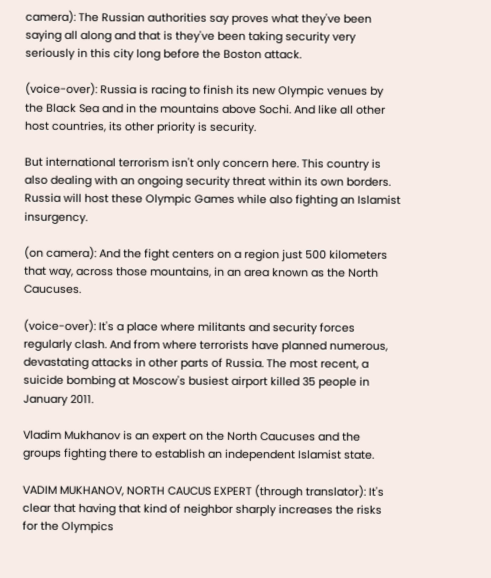camera): The Russian authorities say proves what they've been saying all along and that is they've been taking security very seriously in this city long before the Boston attack.

(voice-over): Russia is racing to finish its new Olympic venues by the Black Sea and in the mountains above Sochi. And like all other host countries, its other priority is security.

But international terrorism isn't only concern here. This country is also dealing with an ongoing security threat within its own borders. Russia will host these Olympic Games while also fighting an Islamist insurgency.

(on camera): And the fight centers on a region just 500 kilometers that way, across those mountains, in an area known as the North Caucuses.

(voice-over): It's a place where militants and security forces regularly clash. And from where terrorists have planned numerous, devastating attacks in other parts of Russia. The most recent, a suicide bombing at Moscow's busiest airport killed 35 people in January 2011.

Vladim Mukhanov is an expert on the North Caucuses and the groups fighting there to establish an independent Islamist state.

VADIM MUKHANOV, NORTH CAUCUS EXPERT (through translator): It's clear that having that kind of neighbor sharply increases the risks for the Olympics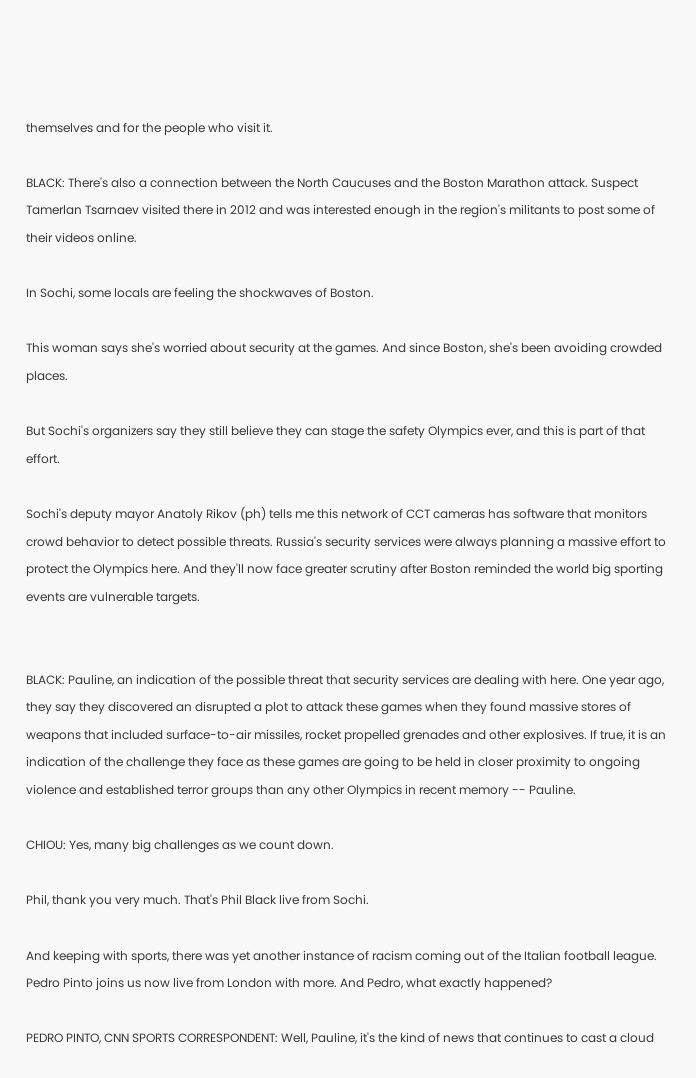themselves and for the people who visit it.

BLACK: There's also a connection between the North Caucuses and the Boston Marathon attack. Suspect Tamerlan Tsarnaev visited there in 2012 and was interested enough in the region's militants to post some of their videos online.

In Sochi, some locals are feeling the shockwaves of Boston.

This woman says she's worried about security at the games. And since Boston, she's been avoiding crowded places.

But Sochi's organizers say they still believe they can stage the safety Olympics ever, and this is part of that effort.

Sochi's deputy mayor Anatoly Rikov (ph) tells me this network of CCT cameras has software that monitors crowd behavior to detect possible threats. Russia's security services were always planning a massive effort to protect the Olympics here. And they'll now face greater scrutiny after Boston reminded the world big sporting events are vulnerable targets.


BLACK: Pauline, an indication of the possible threat that security services are dealing with here. One year ago, they say they discovered an disrupted a plot to attack these games when they found massive stores of weapons that included surface-to-air missiles, rocket propelled grenades and other explosives. If true, it is an indication of the challenge they face as these games are going to be held in closer proximity to ongoing violence and established terror groups than any other Olympics in recent memory -- Pauline.

CHIOU: Yes, many big challenges as we count down.

Phil, thank you very much. That's Phil Black live from Sochi.

And keeping with sports, there was yet another instance of racism coming out of the Italian football league. Pedro Pinto joins us now live from London with more. And Pedro, what exactly happened?

PEDRO PINTO, CNN SPORTS CORRESPONDENT: Well, Pauline, it's the kind of news that continues to cast a cloud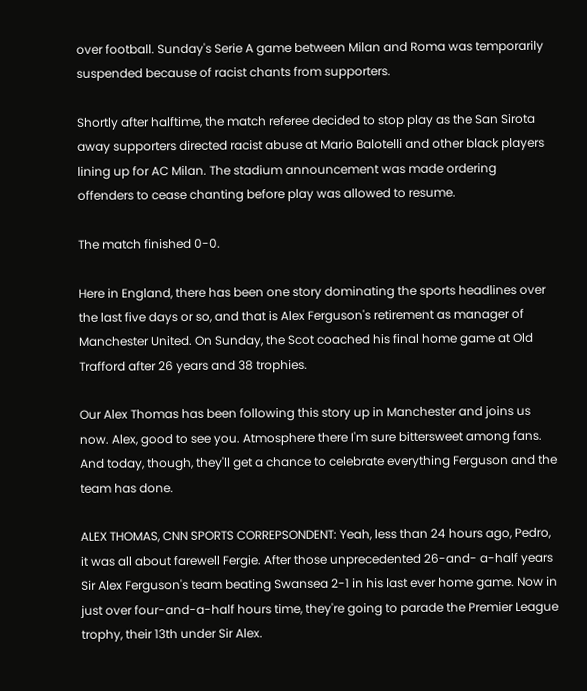over football. Sunday's Serie A game between Milan and Roma was temporarily suspended because of racist chants from supporters.

Shortly after halftime, the match referee decided to stop play as the San Sirota away supporters directed racist abuse at Mario Balotelli and other black players lining up for AC Milan. The stadium announcement was made ordering offenders to cease chanting before play was allowed to resume.

The match finished 0-0.

Here in England, there has been one story dominating the sports headlines over the last five days or so, and that is Alex Ferguson's retirement as manager of Manchester United. On Sunday, the Scot coached his final home game at Old Trafford after 26 years and 38 trophies.

Our Alex Thomas has been following this story up in Manchester and joins us now. Alex, good to see you. Atmosphere there I'm sure bittersweet among fans. And today, though, they'll get a chance to celebrate everything Ferguson and the team has done.

ALEX THOMAS, CNN SPORTS CORREPSONDENT: Yeah, less than 24 hours ago, Pedro, it was all about farewell Fergie. After those unprecedented 26-and- a-half years Sir Alex Ferguson's team beating Swansea 2-1 in his last ever home game. Now in just over four-and-a-half hours time, they're going to parade the Premier League trophy, their 13th under Sir Alex.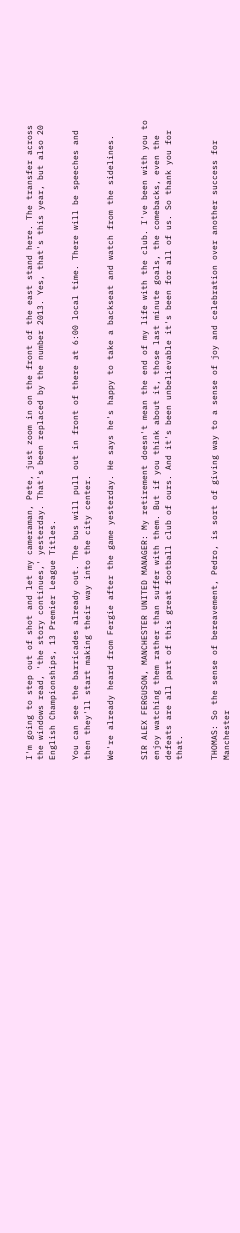I'm going to step out of shot and let my cameraman, Pete, just zoom in on the front of the east stand here. The transfer across the windows read, 'the story continues,' yesterday. That's been replaced by the number 2013. Yes, that's this year, but also 20 English Championships, 13 Premier League Titles.

You can see the barricades already out. The bus will pull out in front of there at 6:00 local time. There will be speeches and then they'll start making their way into the city center.

We're already heard from Fergie after the game yesterday. He says he's happy to take a backseat and watch from the sidelines.


SIR ALEX FERGUSON, MANCHESTER UNITED MANAGER: My retirement doesn't mean the end of my life with the club. I've been with you to enjoy watching them rather than suffer with them. But if you think about it, those last minute goals, the comebacks, even the defeats are all part of this great football club of ours. And it's been unbelievable it's been for all of us. So thank you for that.


THOMAS: So the sense of bereavement, Pedro, is sort of giving way to a sense of joy and celebration over another success for Manchester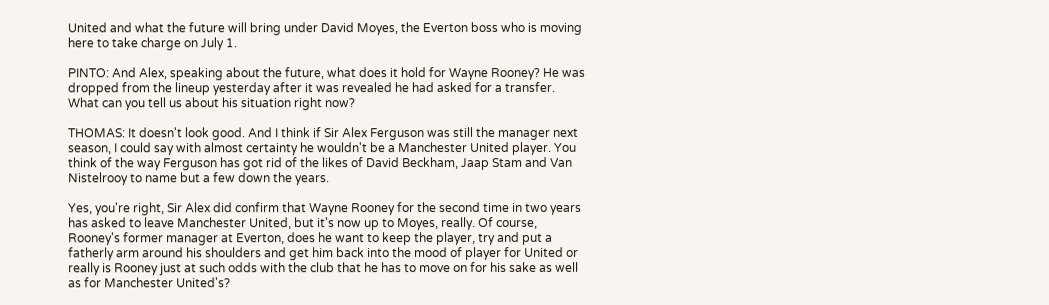United and what the future will bring under David Moyes, the Everton boss who is moving here to take charge on July 1.

PINTO: And Alex, speaking about the future, what does it hold for Wayne Rooney? He was dropped from the lineup yesterday after it was revealed he had asked for a transfer. What can you tell us about his situation right now?

THOMAS: It doesn't look good. And I think if Sir Alex Ferguson was still the manager next season, I could say with almost certainty he wouldn't be a Manchester United player. You think of the way Ferguson has got rid of the likes of David Beckham, Jaap Stam and Van Nistelrooy to name but a few down the years.

Yes, you're right, Sir Alex did confirm that Wayne Rooney for the second time in two years has asked to leave Manchester United, but it's now up to Moyes, really. Of course, Rooney's former manager at Everton, does he want to keep the player, try and put a fatherly arm around his shoulders and get him back into the mood of player for United or really is Rooney just at such odds with the club that he has to move on for his sake as well as for Manchester United's?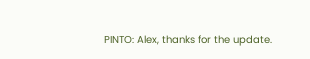PINTO: Alex, thanks for the update.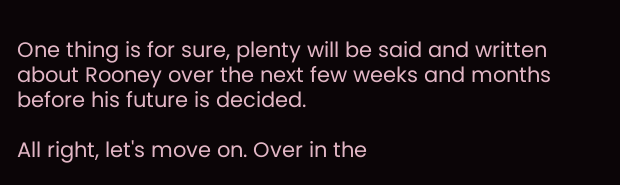One thing is for sure, plenty will be said and written about Rooney over the next few weeks and months before his future is decided.

All right, let's move on. Over in the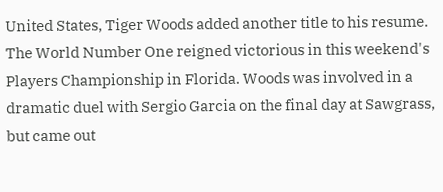United States, Tiger Woods added another title to his resume. The World Number One reigned victorious in this weekend's Players Championship in Florida. Woods was involved in a dramatic duel with Sergio Garcia on the final day at Sawgrass, but came out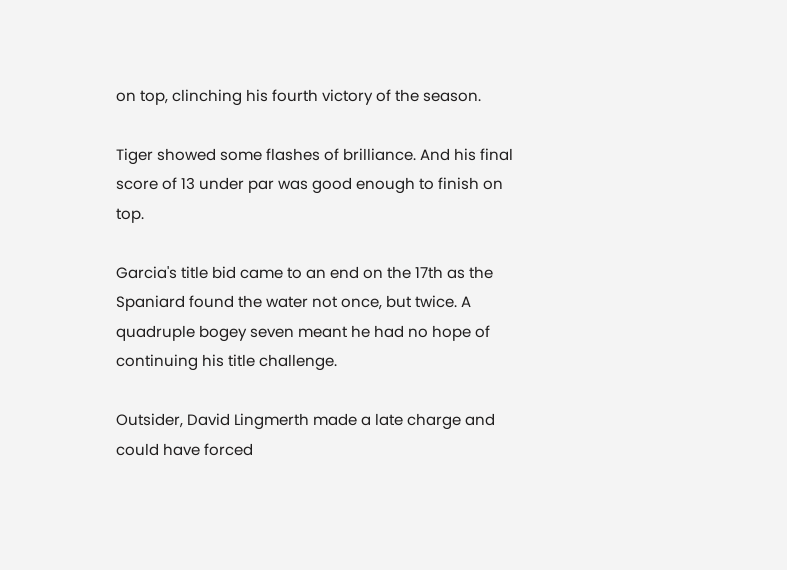on top, clinching his fourth victory of the season.

Tiger showed some flashes of brilliance. And his final score of 13 under par was good enough to finish on top.

Garcia's title bid came to an end on the 17th as the Spaniard found the water not once, but twice. A quadruple bogey seven meant he had no hope of continuing his title challenge.

Outsider, David Lingmerth made a late charge and could have forced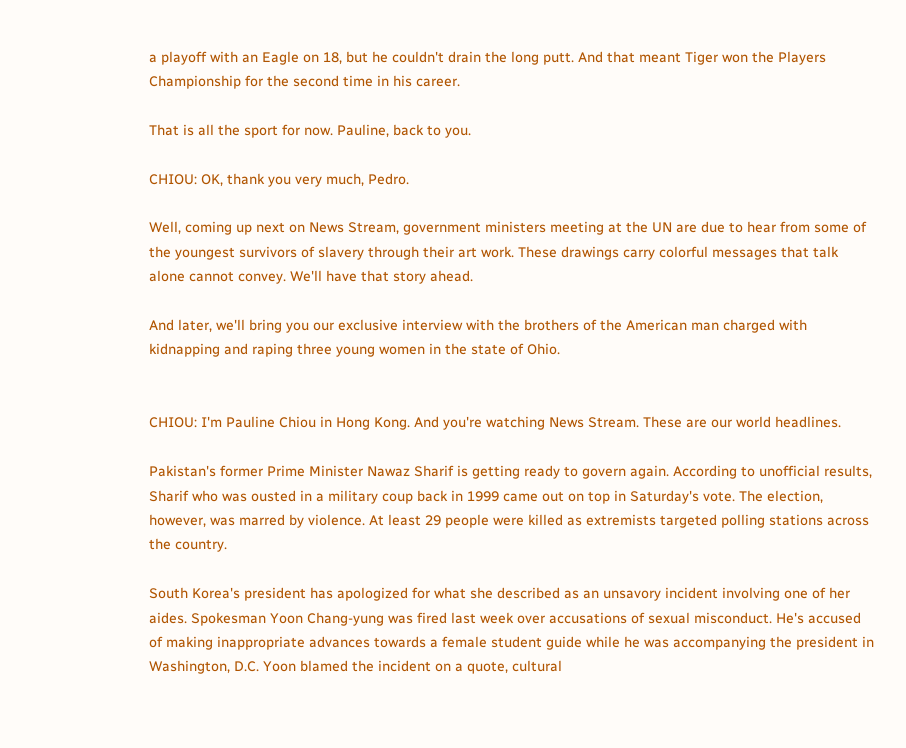a playoff with an Eagle on 18, but he couldn't drain the long putt. And that meant Tiger won the Players Championship for the second time in his career.

That is all the sport for now. Pauline, back to you.

CHIOU: OK, thank you very much, Pedro.

Well, coming up next on News Stream, government ministers meeting at the UN are due to hear from some of the youngest survivors of slavery through their art work. These drawings carry colorful messages that talk alone cannot convey. We'll have that story ahead.

And later, we'll bring you our exclusive interview with the brothers of the American man charged with kidnapping and raping three young women in the state of Ohio.


CHIOU: I'm Pauline Chiou in Hong Kong. And you're watching News Stream. These are our world headlines.

Pakistan's former Prime Minister Nawaz Sharif is getting ready to govern again. According to unofficial results, Sharif who was ousted in a military coup back in 1999 came out on top in Saturday's vote. The election, however, was marred by violence. At least 29 people were killed as extremists targeted polling stations across the country.

South Korea's president has apologized for what she described as an unsavory incident involving one of her aides. Spokesman Yoon Chang-yung was fired last week over accusations of sexual misconduct. He's accused of making inappropriate advances towards a female student guide while he was accompanying the president in Washington, D.C. Yoon blamed the incident on a quote, cultural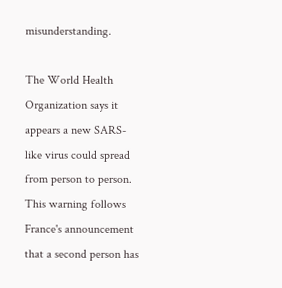misunderstanding.

The World Health Organization says it appears a new SARS-like virus could spread from person to person. This warning follows France's announcement that a second person has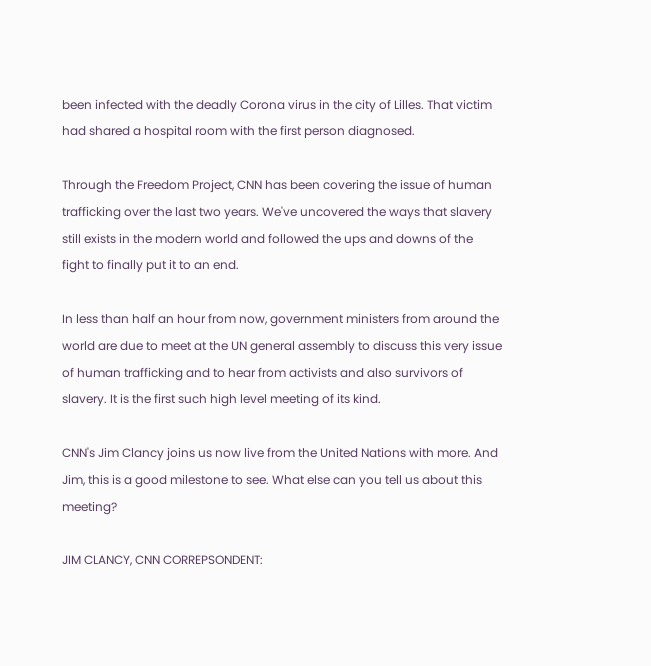been infected with the deadly Corona virus in the city of Lilles. That victim had shared a hospital room with the first person diagnosed.

Through the Freedom Project, CNN has been covering the issue of human trafficking over the last two years. We've uncovered the ways that slavery still exists in the modern world and followed the ups and downs of the fight to finally put it to an end.

In less than half an hour from now, government ministers from around the world are due to meet at the UN general assembly to discuss this very issue of human trafficking and to hear from activists and also survivors of slavery. It is the first such high level meeting of its kind.

CNN's Jim Clancy joins us now live from the United Nations with more. And Jim, this is a good milestone to see. What else can you tell us about this meeting?

JIM CLANCY, CNN CORREPSONDENT: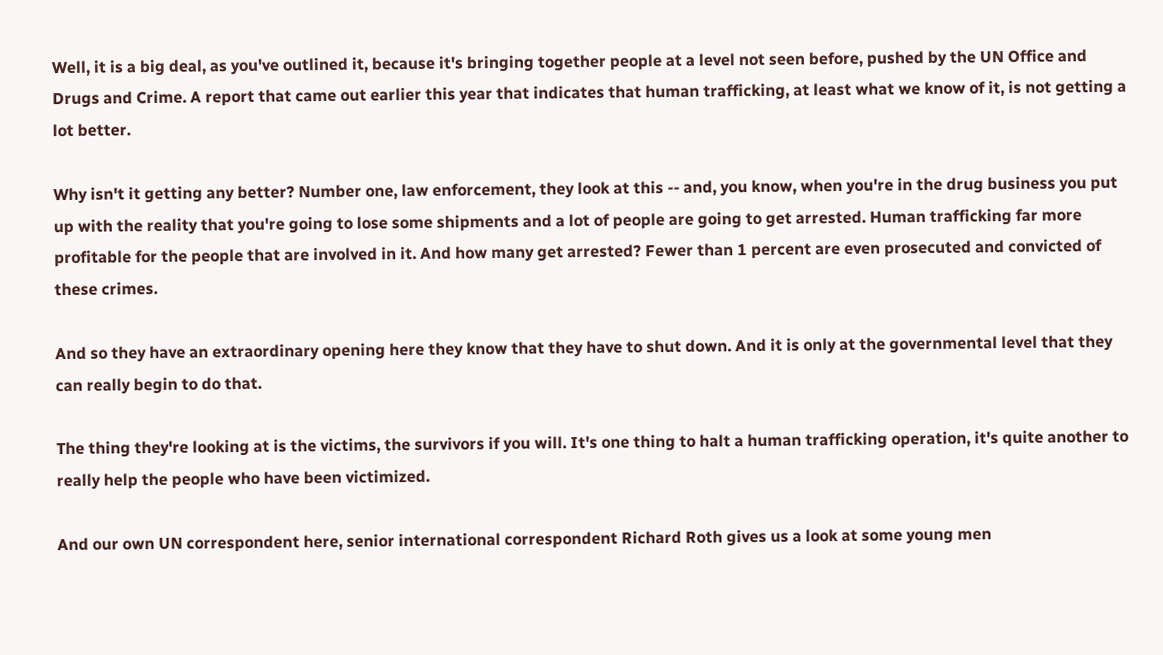Well, it is a big deal, as you've outlined it, because it's bringing together people at a level not seen before, pushed by the UN Office and Drugs and Crime. A report that came out earlier this year that indicates that human trafficking, at least what we know of it, is not getting a lot better.

Why isn't it getting any better? Number one, law enforcement, they look at this -- and, you know, when you're in the drug business you put up with the reality that you're going to lose some shipments and a lot of people are going to get arrested. Human trafficking far more profitable for the people that are involved in it. And how many get arrested? Fewer than 1 percent are even prosecuted and convicted of these crimes.

And so they have an extraordinary opening here they know that they have to shut down. And it is only at the governmental level that they can really begin to do that.

The thing they're looking at is the victims, the survivors if you will. It's one thing to halt a human trafficking operation, it's quite another to really help the people who have been victimized.

And our own UN correspondent here, senior international correspondent Richard Roth gives us a look at some young men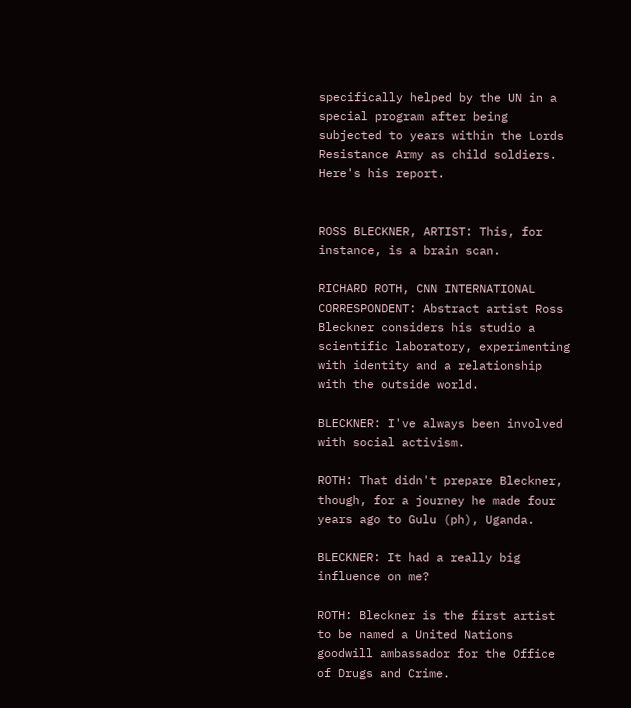specifically helped by the UN in a special program after being subjected to years within the Lords Resistance Army as child soldiers. Here's his report.


ROSS BLECKNER, ARTIST: This, for instance, is a brain scan.

RICHARD ROTH, CNN INTERNATIONAL CORRESPONDENT: Abstract artist Ross Bleckner considers his studio a scientific laboratory, experimenting with identity and a relationship with the outside world.

BLECKNER: I've always been involved with social activism.

ROTH: That didn't prepare Bleckner, though, for a journey he made four years ago to Gulu (ph), Uganda.

BLECKNER: It had a really big influence on me?

ROTH: Bleckner is the first artist to be named a United Nations goodwill ambassador for the Office of Drugs and Crime.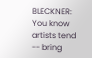BLECKNER: You know artists tend -- bring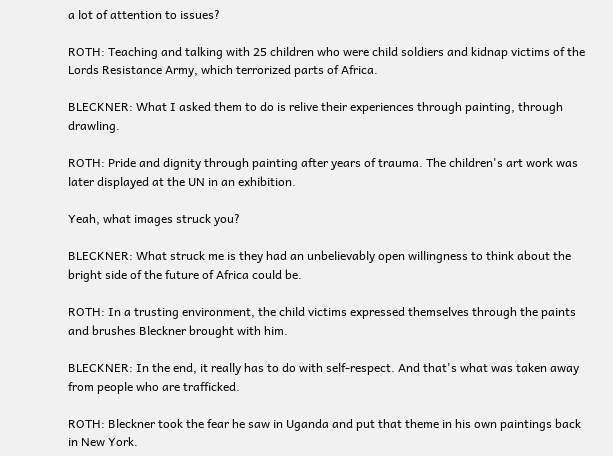a lot of attention to issues?

ROTH: Teaching and talking with 25 children who were child soldiers and kidnap victims of the Lords Resistance Army, which terrorized parts of Africa.

BLECKNER: What I asked them to do is relive their experiences through painting, through drawling.

ROTH: Pride and dignity through painting after years of trauma. The children's art work was later displayed at the UN in an exhibition.

Yeah, what images struck you?

BLECKNER: What struck me is they had an unbelievably open willingness to think about the bright side of the future of Africa could be.

ROTH: In a trusting environment, the child victims expressed themselves through the paints and brushes Bleckner brought with him.

BLECKNER: In the end, it really has to do with self-respect. And that's what was taken away from people who are trafficked.

ROTH: Bleckner took the fear he saw in Uganda and put that theme in his own paintings back in New York.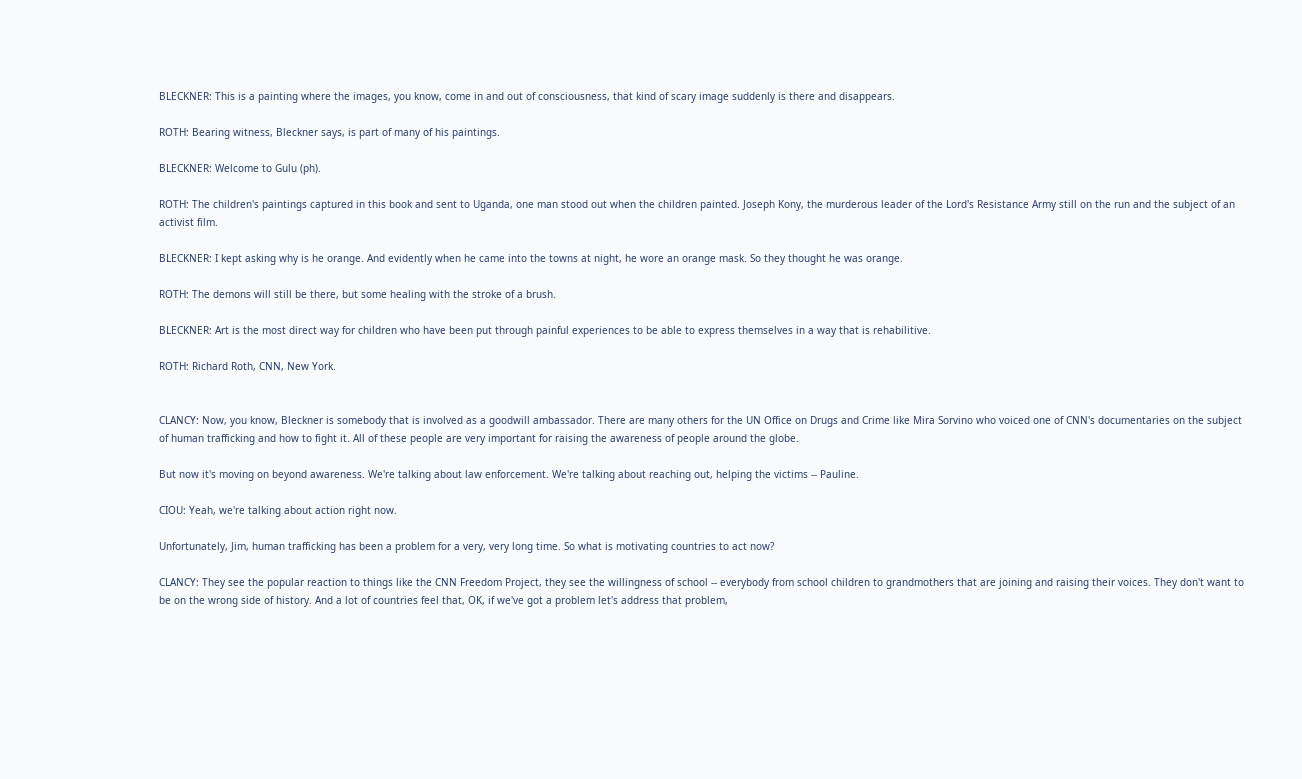BLECKNER: This is a painting where the images, you know, come in and out of consciousness, that kind of scary image suddenly is there and disappears.

ROTH: Bearing witness, Bleckner says, is part of many of his paintings.

BLECKNER: Welcome to Gulu (ph).

ROTH: The children's paintings captured in this book and sent to Uganda, one man stood out when the children painted. Joseph Kony, the murderous leader of the Lord's Resistance Army still on the run and the subject of an activist film.

BLECKNER: I kept asking why is he orange. And evidently when he came into the towns at night, he wore an orange mask. So they thought he was orange.

ROTH: The demons will still be there, but some healing with the stroke of a brush.

BLECKNER: Art is the most direct way for children who have been put through painful experiences to be able to express themselves in a way that is rehabilitive.

ROTH: Richard Roth, CNN, New York.


CLANCY: Now, you know, Bleckner is somebody that is involved as a goodwill ambassador. There are many others for the UN Office on Drugs and Crime like Mira Sorvino who voiced one of CNN's documentaries on the subject of human trafficking and how to fight it. All of these people are very important for raising the awareness of people around the globe.

But now it's moving on beyond awareness. We're talking about law enforcement. We're talking about reaching out, helping the victims -- Pauline.

CIOU: Yeah, we're talking about action right now.

Unfortunately, Jim, human trafficking has been a problem for a very, very long time. So what is motivating countries to act now?

CLANCY: They see the popular reaction to things like the CNN Freedom Project, they see the willingness of school -- everybody from school children to grandmothers that are joining and raising their voices. They don't want to be on the wrong side of history. And a lot of countries feel that, OK, if we've got a problem let's address that problem,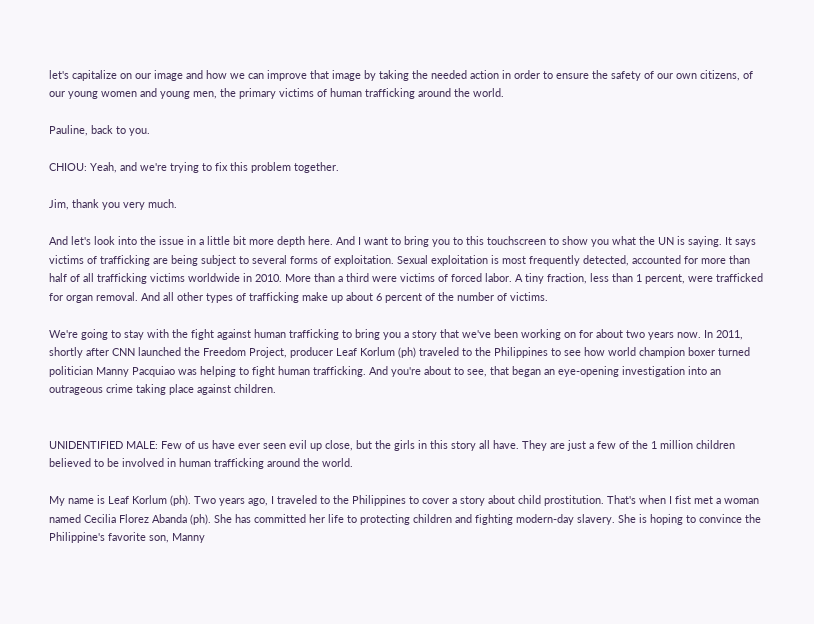let's capitalize on our image and how we can improve that image by taking the needed action in order to ensure the safety of our own citizens, of our young women and young men, the primary victims of human trafficking around the world.

Pauline, back to you.

CHIOU: Yeah, and we're trying to fix this problem together.

Jim, thank you very much.

And let's look into the issue in a little bit more depth here. And I want to bring you to this touchscreen to show you what the UN is saying. It says victims of trafficking are being subject to several forms of exploitation. Sexual exploitation is most frequently detected, accounted for more than half of all trafficking victims worldwide in 2010. More than a third were victims of forced labor. A tiny fraction, less than 1 percent, were trafficked for organ removal. And all other types of trafficking make up about 6 percent of the number of victims.

We're going to stay with the fight against human trafficking to bring you a story that we've been working on for about two years now. In 2011, shortly after CNN launched the Freedom Project, producer Leaf Korlum (ph) traveled to the Philippines to see how world champion boxer turned politician Manny Pacquiao was helping to fight human trafficking. And you're about to see, that began an eye-opening investigation into an outrageous crime taking place against children.


UNIDENTIFIED MALE: Few of us have ever seen evil up close, but the girls in this story all have. They are just a few of the 1 million children believed to be involved in human trafficking around the world.

My name is Leaf Korlum (ph). Two years ago, I traveled to the Philippines to cover a story about child prostitution. That's when I fist met a woman named Cecilia Florez Abanda (ph). She has committed her life to protecting children and fighting modern-day slavery. She is hoping to convince the Philippine's favorite son, Manny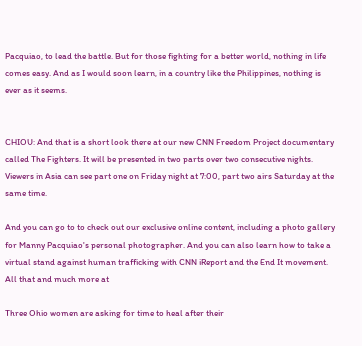Pacquiao, to lead the battle. But for those fighting for a better world, nothing in life comes easy. And as I would soon learn, in a country like the Philippines, nothing is ever as it seems.


CHIOU: And that is a short look there at our new CNN Freedom Project documentary called The Fighters. It will be presented in two parts over two consecutive nights. Viewers in Asia can see part one on Friday night at 7:00, part two airs Saturday at the same time.

And you can go to to check out our exclusive online content, including a photo gallery for Manny Pacquiao's personal photographer. And you can also learn how to take a virtual stand against human trafficking with CNN iReport and the End It movement. All that and much more at

Three Ohio women are asking for time to heal after their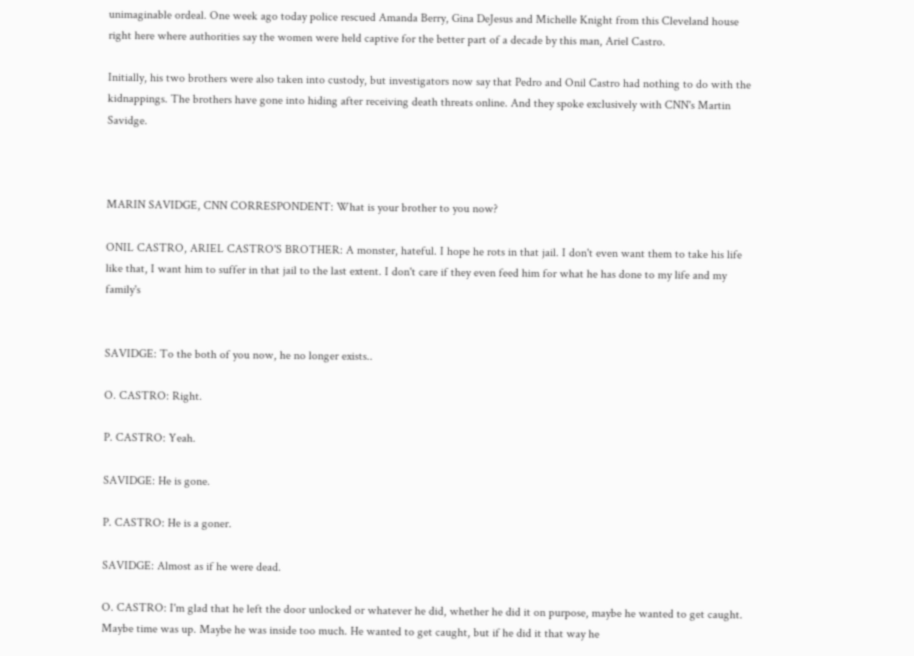unimaginable ordeal. One week ago today police rescued Amanda Berry, Gina DeJesus and Michelle Knight from this Cleveland house right here where authorities say the women were held captive for the better part of a decade by this man, Ariel Castro.

Initially, his two brothers were also taken into custody, but investigators now say that Pedro and Onil Castro had nothing to do with the kidnappings. The brothers have gone into hiding after receiving death threats online. And they spoke exclusively with CNN's Martin Savidge.



MARIN SAVIDGE, CNN CORRESPONDENT: What is your brother to you now?

ONIL CASTRO, ARIEL CASTRO'S BROTHER: A monster, hateful. I hope he rots in that jail. I don't even want them to take his life like that, I want him to suffer in that jail to the last extent. I don't care if they even feed him for what he has done to my life and my family's


SAVIDGE: To the both of you now, he no longer exists..

O. CASTRO: Right.

P. CASTRO: Yeah.

SAVIDGE: He is gone.

P. CASTRO: He is a goner.

SAVIDGE: Almost as if he were dead.

O. CASTRO: I'm glad that he left the door unlocked or whatever he did, whether he did it on purpose, maybe he wanted to get caught. Maybe time was up. Maybe he was inside too much. He wanted to get caught, but if he did it that way he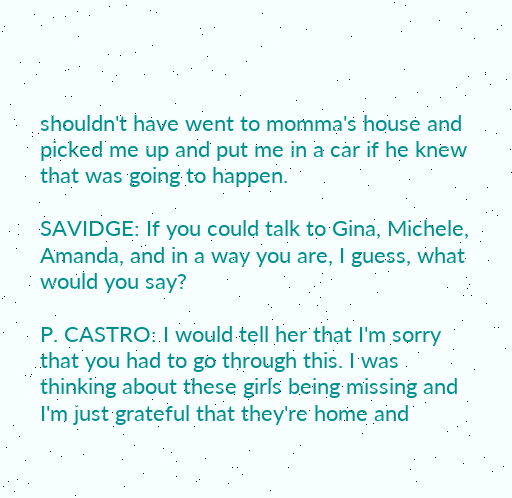shouldn't have went to momma's house and picked me up and put me in a car if he knew that was going to happen.

SAVIDGE: If you could talk to Gina, Michele, Amanda, and in a way you are, I guess, what would you say?

P. CASTRO: I would tell her that I'm sorry that you had to go through this. I was thinking about these girls being missing and I'm just grateful that they're home and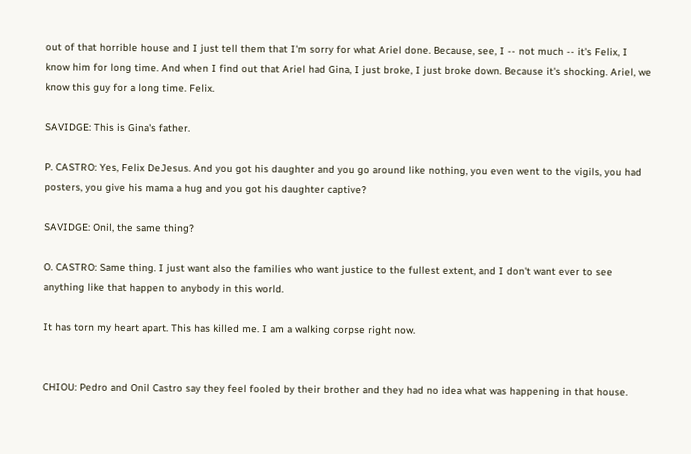out of that horrible house and I just tell them that I'm sorry for what Ariel done. Because, see, I -- not much -- it's Felix, I know him for long time. And when I find out that Ariel had Gina, I just broke, I just broke down. Because it's shocking. Ariel, we know this guy for a long time. Felix.

SAVIDGE: This is Gina's father.

P. CASTRO: Yes, Felix DeJesus. And you got his daughter and you go around like nothing, you even went to the vigils, you had posters, you give his mama a hug and you got his daughter captive?

SAVIDGE: Onil, the same thing?

O. CASTRO: Same thing. I just want also the families who want justice to the fullest extent, and I don't want ever to see anything like that happen to anybody in this world.

It has torn my heart apart. This has killed me. I am a walking corpse right now.


CHIOU: Pedro and Onil Castro say they feel fooled by their brother and they had no idea what was happening in that house.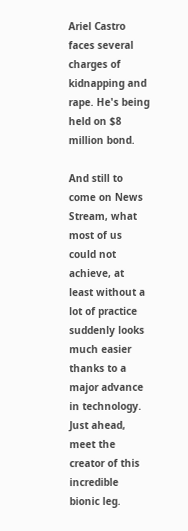Ariel Castro faces several charges of kidnapping and rape. He's being held on $8 million bond.

And still to come on News Stream, what most of us could not achieve, at least without a lot of practice suddenly looks much easier thanks to a major advance in technology. Just ahead, meet the creator of this incredible bionic leg.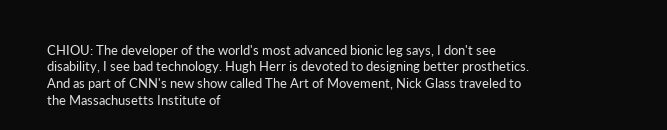CHIOU: The developer of the world's most advanced bionic leg says, I don't see disability, I see bad technology. Hugh Herr is devoted to designing better prosthetics. And as part of CNN's new show called The Art of Movement, Nick Glass traveled to the Massachusetts Institute of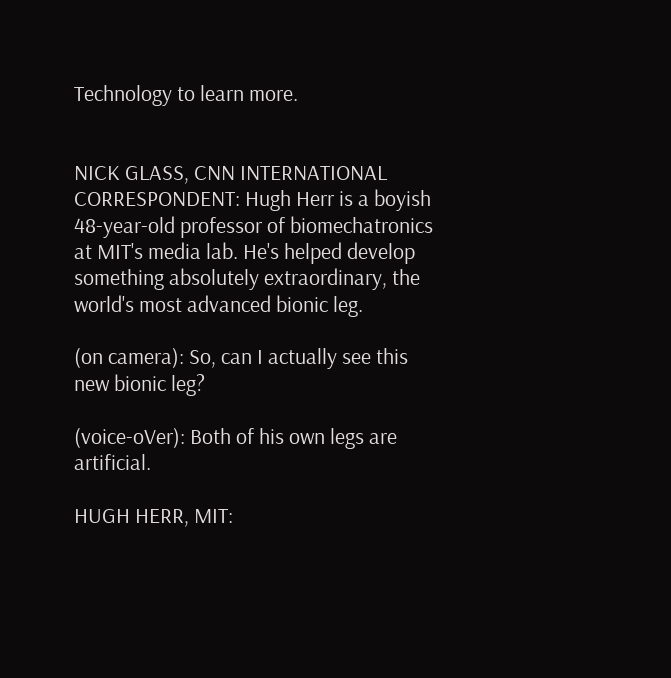Technology to learn more.


NICK GLASS, CNN INTERNATIONAL CORRESPONDENT: Hugh Herr is a boyish 48-year-old professor of biomechatronics at MIT's media lab. He's helped develop something absolutely extraordinary, the world's most advanced bionic leg.

(on camera): So, can I actually see this new bionic leg?

(voice-oVer): Both of his own legs are artificial.

HUGH HERR, MIT: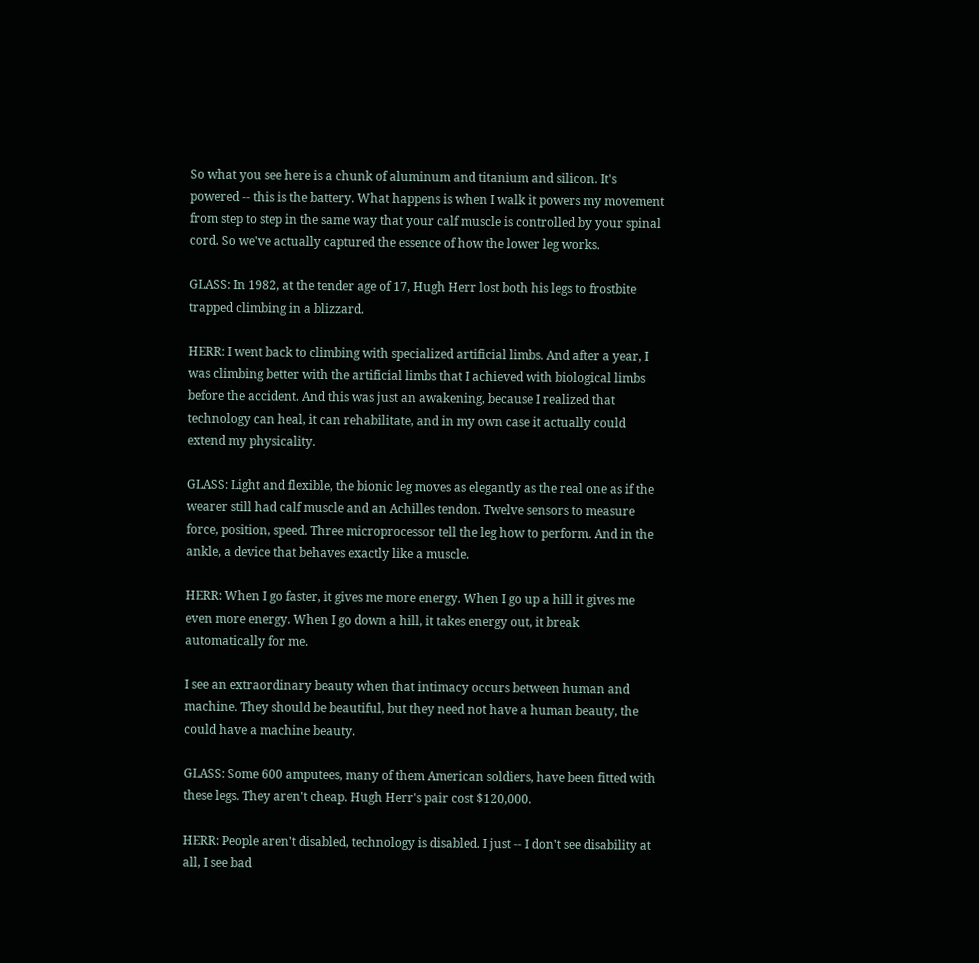So what you see here is a chunk of aluminum and titanium and silicon. It's powered -- this is the battery. What happens is when I walk it powers my movement from step to step in the same way that your calf muscle is controlled by your spinal cord. So we've actually captured the essence of how the lower leg works.

GLASS: In 1982, at the tender age of 17, Hugh Herr lost both his legs to frostbite trapped climbing in a blizzard.

HERR: I went back to climbing with specialized artificial limbs. And after a year, I was climbing better with the artificial limbs that I achieved with biological limbs before the accident. And this was just an awakening, because I realized that technology can heal, it can rehabilitate, and in my own case it actually could extend my physicality.

GLASS: Light and flexible, the bionic leg moves as elegantly as the real one as if the wearer still had calf muscle and an Achilles tendon. Twelve sensors to measure force, position, speed. Three microprocessor tell the leg how to perform. And in the ankle, a device that behaves exactly like a muscle.

HERR: When I go faster, it gives me more energy. When I go up a hill it gives me even more energy. When I go down a hill, it takes energy out, it break automatically for me.

I see an extraordinary beauty when that intimacy occurs between human and machine. They should be beautiful, but they need not have a human beauty, the could have a machine beauty.

GLASS: Some 600 amputees, many of them American soldiers, have been fitted with these legs. They aren't cheap. Hugh Herr's pair cost $120,000.

HERR: People aren't disabled, technology is disabled. I just -- I don't see disability at all, I see bad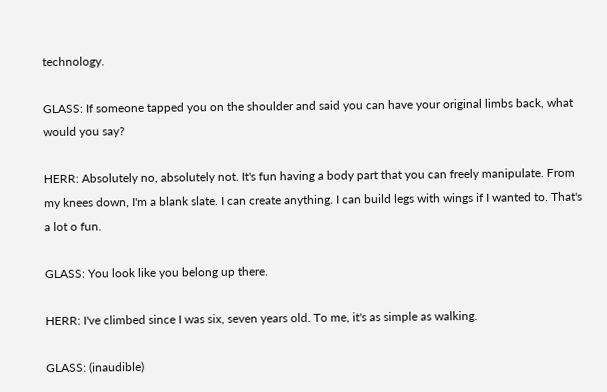technology.

GLASS: If someone tapped you on the shoulder and said you can have your original limbs back, what would you say?

HERR: Absolutely no, absolutely not. It's fun having a body part that you can freely manipulate. From my knees down, I'm a blank slate. I can create anything. I can build legs with wings if I wanted to. That's a lot o fun.

GLASS: You look like you belong up there.

HERR: I've climbed since I was six, seven years old. To me, it's as simple as walking.

GLASS: (inaudible)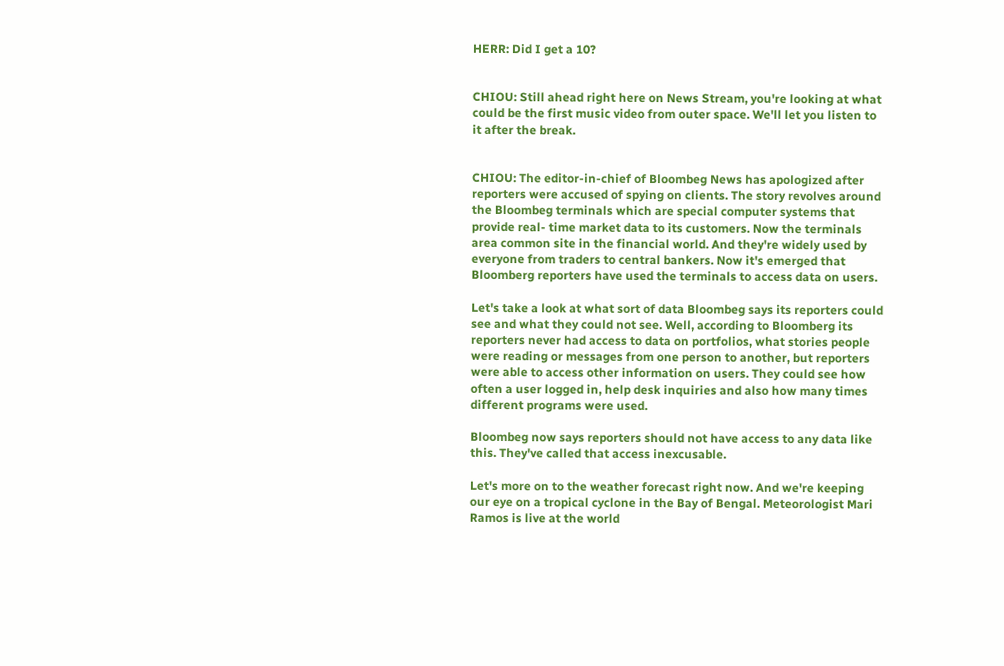HERR: Did I get a 10?


CHIOU: Still ahead right here on News Stream, you're looking at what could be the first music video from outer space. We'll let you listen to it after the break.


CHIOU: The editor-in-chief of Bloombeg News has apologized after reporters were accused of spying on clients. The story revolves around the Bloombeg terminals which are special computer systems that provide real- time market data to its customers. Now the terminals area common site in the financial world. And they're widely used by everyone from traders to central bankers. Now it's emerged that Bloomberg reporters have used the terminals to access data on users.

Let's take a look at what sort of data Bloombeg says its reporters could see and what they could not see. Well, according to Bloomberg its reporters never had access to data on portfolios, what stories people were reading or messages from one person to another, but reporters were able to access other information on users. They could see how often a user logged in, help desk inquiries and also how many times different programs were used.

Bloombeg now says reporters should not have access to any data like this. They've called that access inexcusable.

Let's more on to the weather forecast right now. And we're keeping our eye on a tropical cyclone in the Bay of Bengal. Meteorologist Mari Ramos is live at the world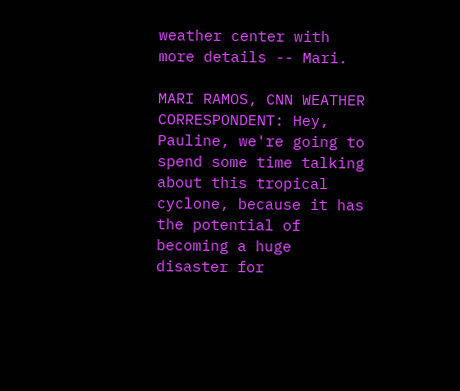weather center with more details -- Mari.

MARI RAMOS, CNN WEATHER CORRESPONDENT: Hey, Pauline, we're going to spend some time talking about this tropical cyclone, because it has the potential of becoming a huge disaster for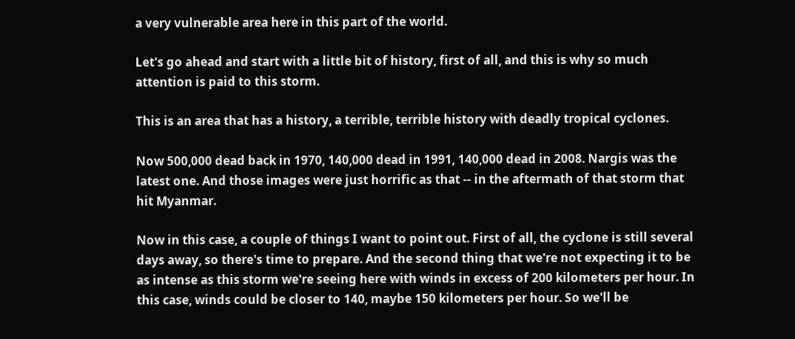a very vulnerable area here in this part of the world.

Let's go ahead and start with a little bit of history, first of all, and this is why so much attention is paid to this storm.

This is an area that has a history, a terrible, terrible history with deadly tropical cyclones.

Now 500,000 dead back in 1970, 140,000 dead in 1991, 140,000 dead in 2008. Nargis was the latest one. And those images were just horrific as that -- in the aftermath of that storm that hit Myanmar.

Now in this case, a couple of things I want to point out. First of all, the cyclone is still several days away, so there's time to prepare. And the second thing that we're not expecting it to be as intense as this storm we're seeing here with winds in excess of 200 kilometers per hour. In this case, winds could be closer to 140, maybe 150 kilometers per hour. So we'll be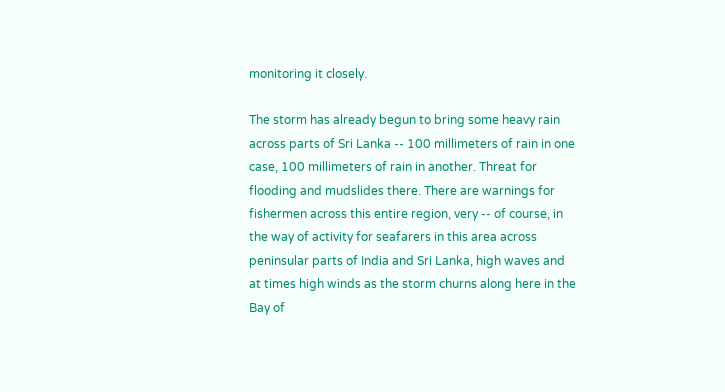monitoring it closely.

The storm has already begun to bring some heavy rain across parts of Sri Lanka -- 100 millimeters of rain in one case, 100 millimeters of rain in another. Threat for flooding and mudslides there. There are warnings for fishermen across this entire region, very -- of course, in the way of activity for seafarers in this area across peninsular parts of India and Sri Lanka, high waves and at times high winds as the storm churns along here in the Bay of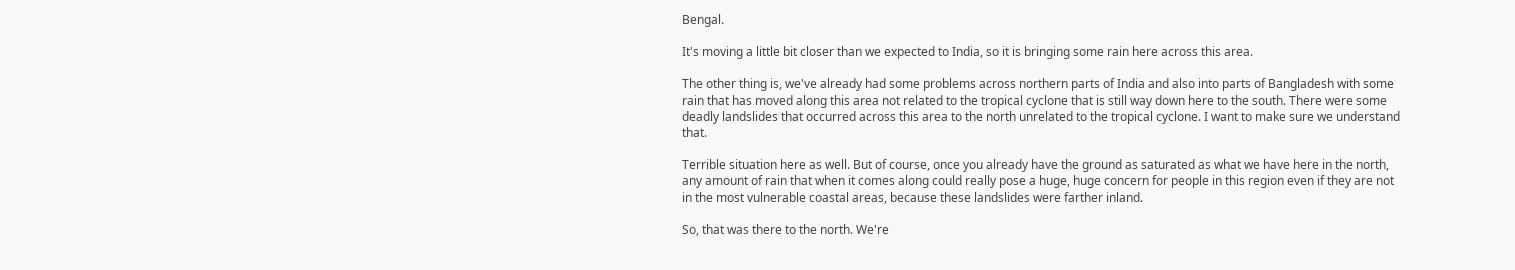Bengal.

It's moving a little bit closer than we expected to India, so it is bringing some rain here across this area.

The other thing is, we've already had some problems across northern parts of India and also into parts of Bangladesh with some rain that has moved along this area not related to the tropical cyclone that is still way down here to the south. There were some deadly landslides that occurred across this area to the north unrelated to the tropical cyclone. I want to make sure we understand that.

Terrible situation here as well. But of course, once you already have the ground as saturated as what we have here in the north, any amount of rain that when it comes along could really pose a huge, huge concern for people in this region even if they are not in the most vulnerable coastal areas, because these landslides were farther inland.

So, that was there to the north. We're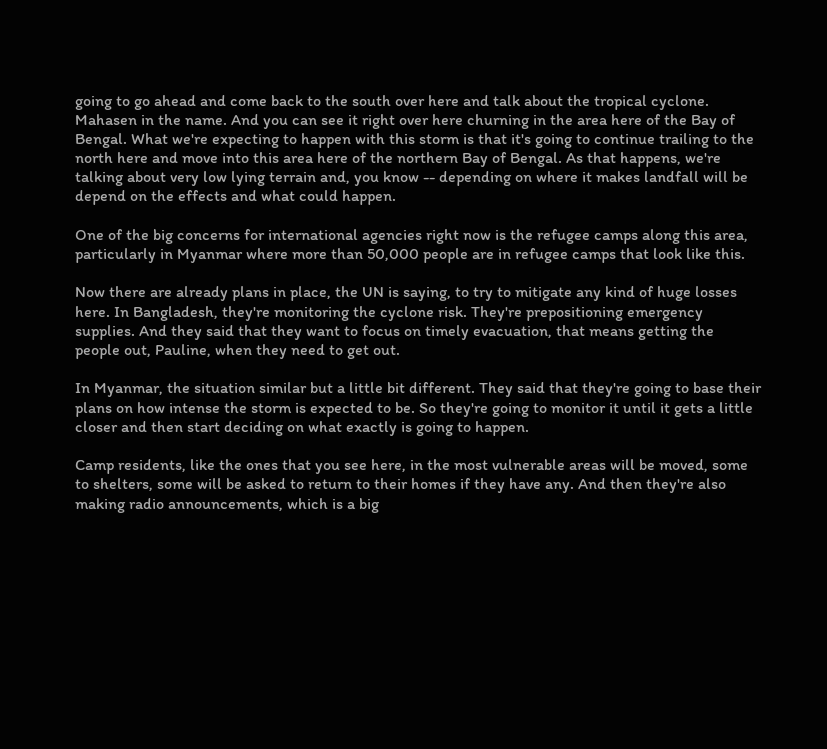going to go ahead and come back to the south over here and talk about the tropical cyclone. Mahasen in the name. And you can see it right over here churning in the area here of the Bay of Bengal. What we're expecting to happen with this storm is that it's going to continue trailing to the north here and move into this area here of the northern Bay of Bengal. As that happens, we're talking about very low lying terrain and, you know -- depending on where it makes landfall will be depend on the effects and what could happen.

One of the big concerns for international agencies right now is the refugee camps along this area, particularly in Myanmar where more than 50,000 people are in refugee camps that look like this.

Now there are already plans in place, the UN is saying, to try to mitigate any kind of huge losses here. In Bangladesh, they're monitoring the cyclone risk. They're prepositioning emergency supplies. And they said that they want to focus on timely evacuation, that means getting the people out, Pauline, when they need to get out.

In Myanmar, the situation similar but a little bit different. They said that they're going to base their plans on how intense the storm is expected to be. So they're going to monitor it until it gets a little closer and then start deciding on what exactly is going to happen.

Camp residents, like the ones that you see here, in the most vulnerable areas will be moved, some to shelters, some will be asked to return to their homes if they have any. And then they're also making radio announcements, which is a big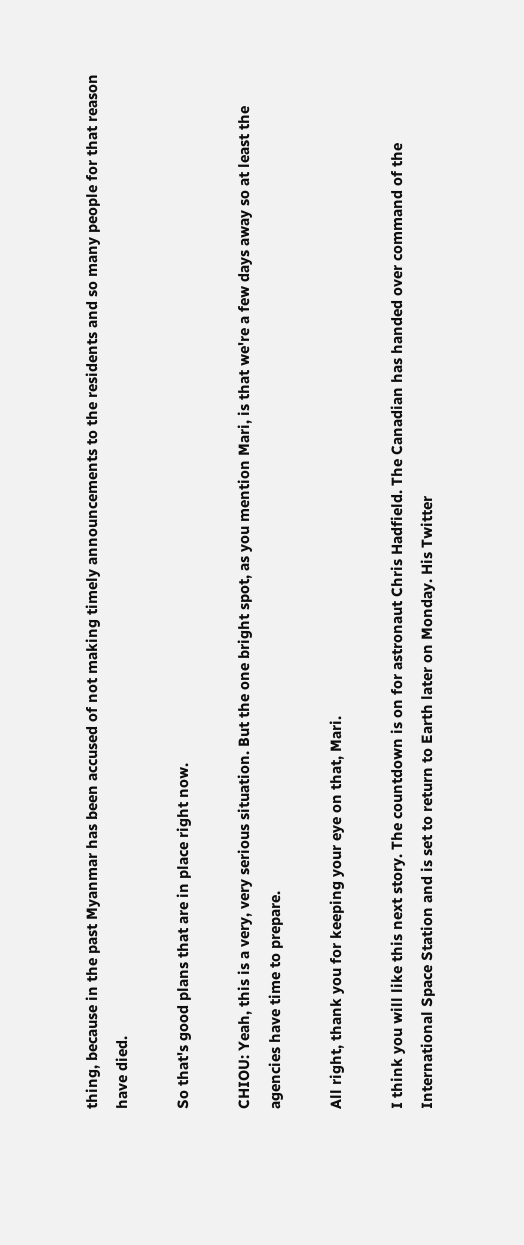thing, because in the past Myanmar has been accused of not making timely announcements to the residents and so many people for that reason have died.

So that's good plans that are in place right now.

CHIOU: Yeah, this is a very, very serious situation. But the one bright spot, as you mention Mari, is that we're a few days away so at least the agencies have time to prepare.

All right, thank you for keeping your eye on that, Mari.

I think you will like this next story. The countdown is on for astronaut Chris Hadfield. The Canadian has handed over command of the International Space Station and is set to return to Earth later on Monday. His Twitter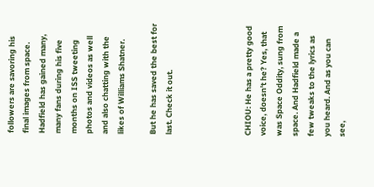followers are savoring his final images from space. Hadfield has gained many, many fans during his five months on ISS tweeting photos and videos as well and also chatting with the likes of Williams Shatner.

But he has saved the best for last. Check it out.




CHIOU: He has a pretty good voice, doesn't he? Yes, that was Space Oddity, sung from space. And Hadfield made a few tweaks to the lyrics as you heard. And as you can see,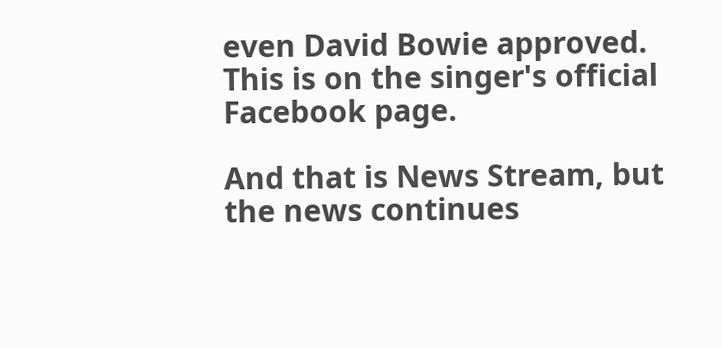even David Bowie approved. This is on the singer's official Facebook page.

And that is News Stream, but the news continues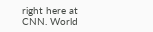right here at CNN. World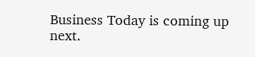Business Today is coming up next.